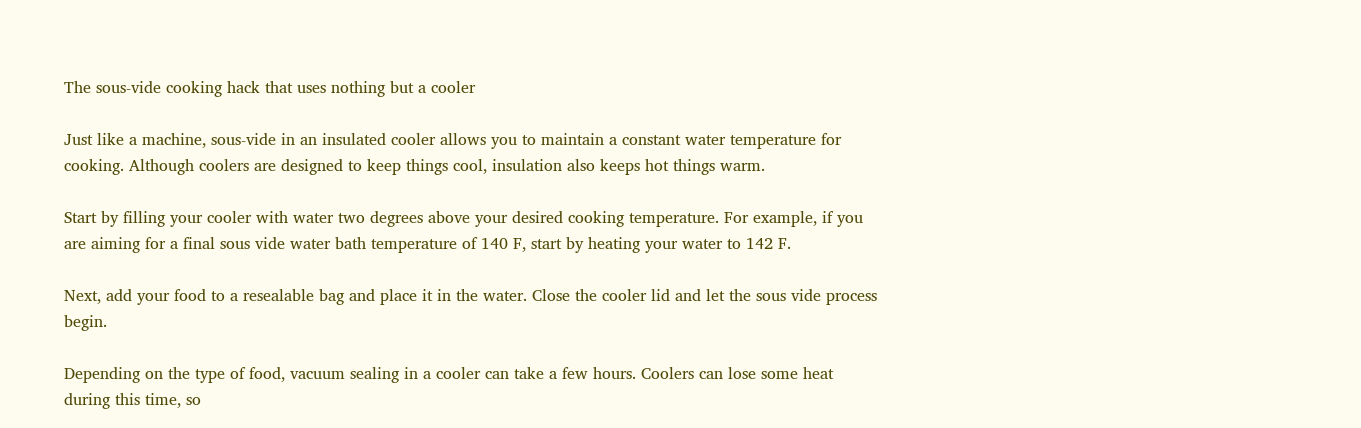The sous-vide cooking hack that uses nothing but a cooler

Just like a machine, sous-vide in an insulated cooler allows you to maintain a constant water temperature for cooking. Although coolers are designed to keep things cool, insulation also keeps hot things warm.

Start by filling your cooler with water two degrees above your desired cooking temperature. For example, if you are aiming for a final sous vide water bath temperature of 140 F, start by heating your water to 142 F.

Next, add your food to a resealable bag and place it in the water. Close the cooler lid and let the sous vide process begin.

Depending on the type of food, vacuum sealing in a cooler can take a few hours. Coolers can lose some heat during this time, so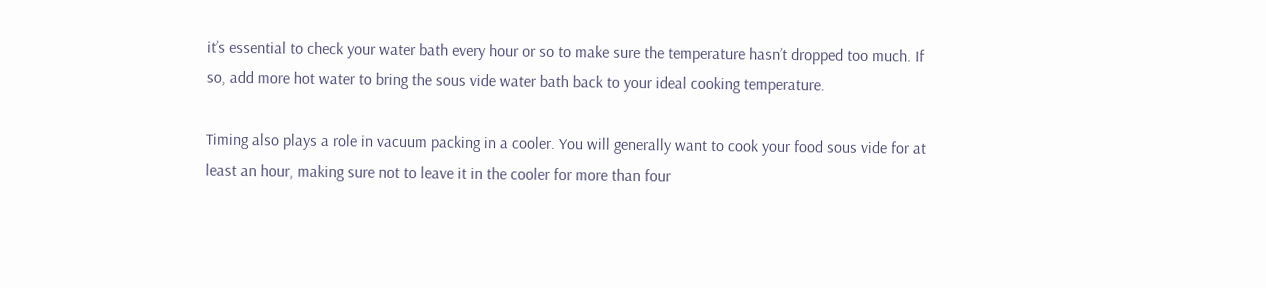it’s essential to check your water bath every hour or so to make sure the temperature hasn’t dropped too much. If so, add more hot water to bring the sous vide water bath back to your ideal cooking temperature.

Timing also plays a role in vacuum packing in a cooler. You will generally want to cook your food sous vide for at least an hour, making sure not to leave it in the cooler for more than four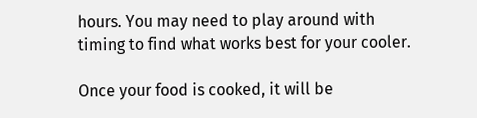hours. You may need to play around with timing to find what works best for your cooler.

Once your food is cooked, it will be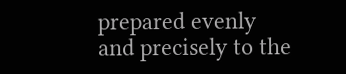prepared evenly and precisely to the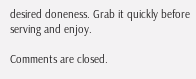desired doneness. Grab it quickly before serving and enjoy.

Comments are closed.